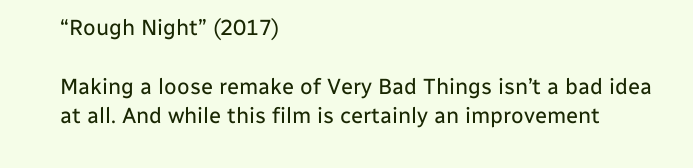“Rough Night” (2017)

Making a loose remake of Very Bad Things isn’t a bad idea at all. And while this film is certainly an improvement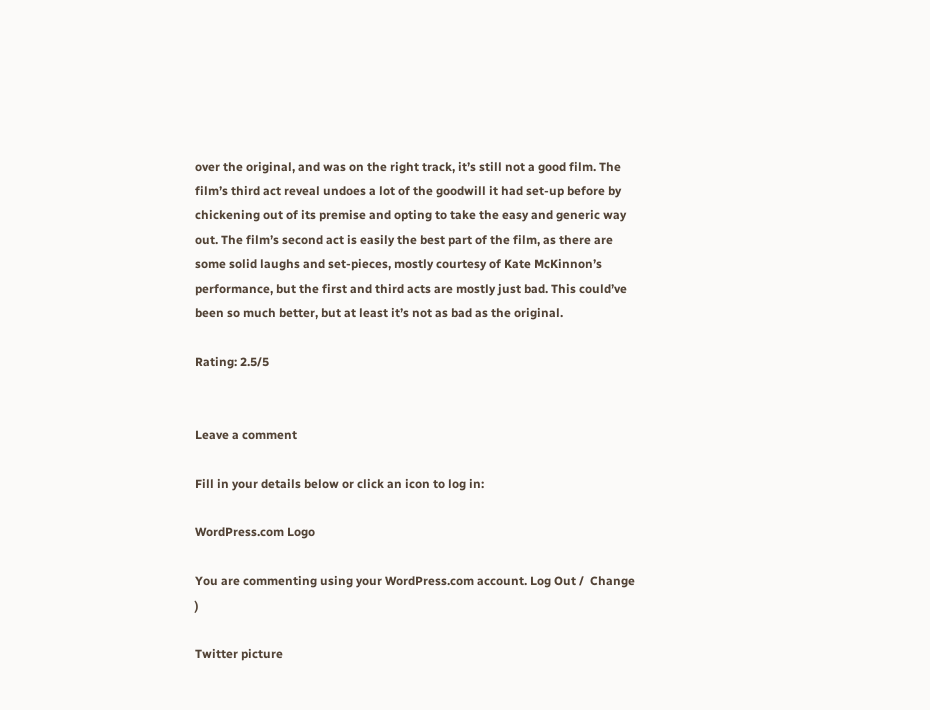over the original, and was on the right track, it’s still not a good film. The film’s third act reveal undoes a lot of the goodwill it had set-up before by chickening out of its premise and opting to take the easy and generic way out. The film’s second act is easily the best part of the film, as there are some solid laughs and set-pieces, mostly courtesy of Kate McKinnon’s performance, but the first and third acts are mostly just bad. This could’ve been so much better, but at least it’s not as bad as the original.

Rating: 2.5/5


Leave a comment

Fill in your details below or click an icon to log in:

WordPress.com Logo

You are commenting using your WordPress.com account. Log Out /  Change )

Twitter picture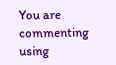You are commenting using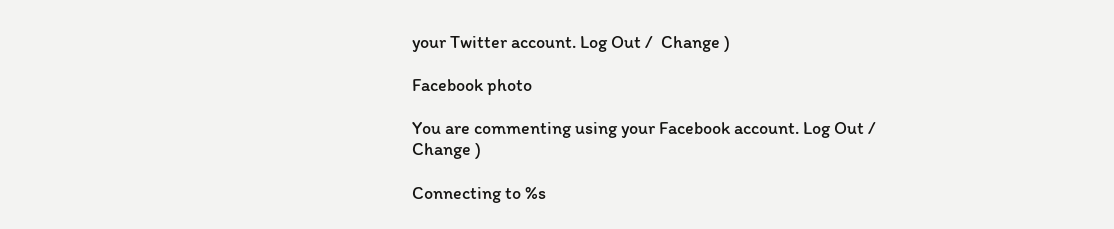your Twitter account. Log Out /  Change )

Facebook photo

You are commenting using your Facebook account. Log Out /  Change )

Connecting to %s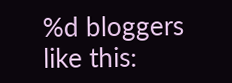%d bloggers like this: